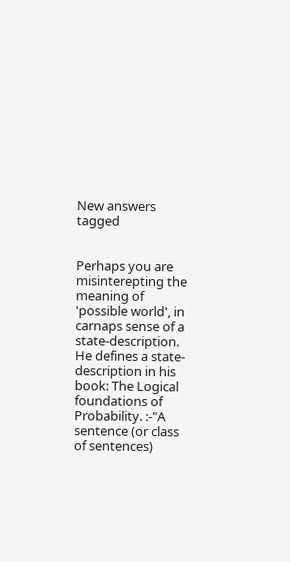New answers tagged


Perhaps you are misinterepting the meaning of 'possible world', in carnaps sense of a state-description. He defines a state-description in his book: The Logical foundations of Probability. :-"A sentence (or class of sentences)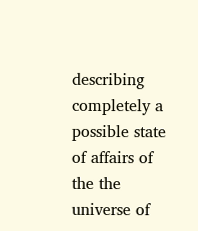describing completely a possible state of affairs of the the universe of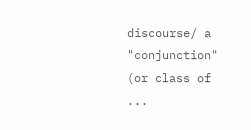discourse/ a "conjunction" (or class of ...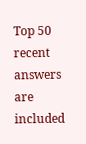Top 50 recent answers are included